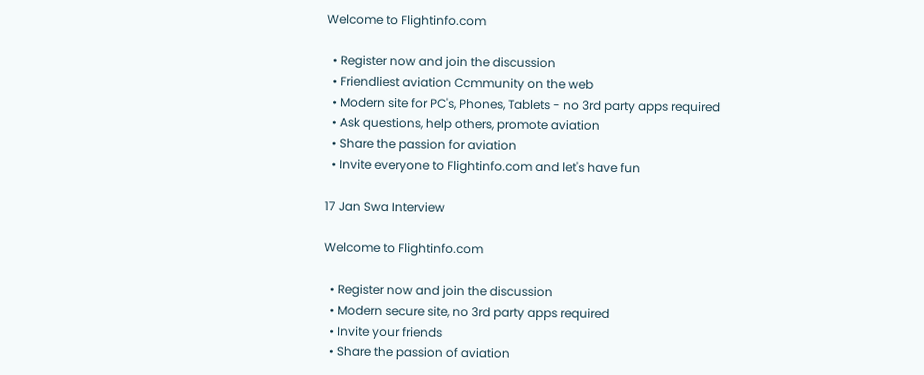Welcome to Flightinfo.com

  • Register now and join the discussion
  • Friendliest aviation Ccmmunity on the web
  • Modern site for PC's, Phones, Tablets - no 3rd party apps required
  • Ask questions, help others, promote aviation
  • Share the passion for aviation
  • Invite everyone to Flightinfo.com and let's have fun

17 Jan Swa Interview

Welcome to Flightinfo.com

  • Register now and join the discussion
  • Modern secure site, no 3rd party apps required
  • Invite your friends
  • Share the passion of aviation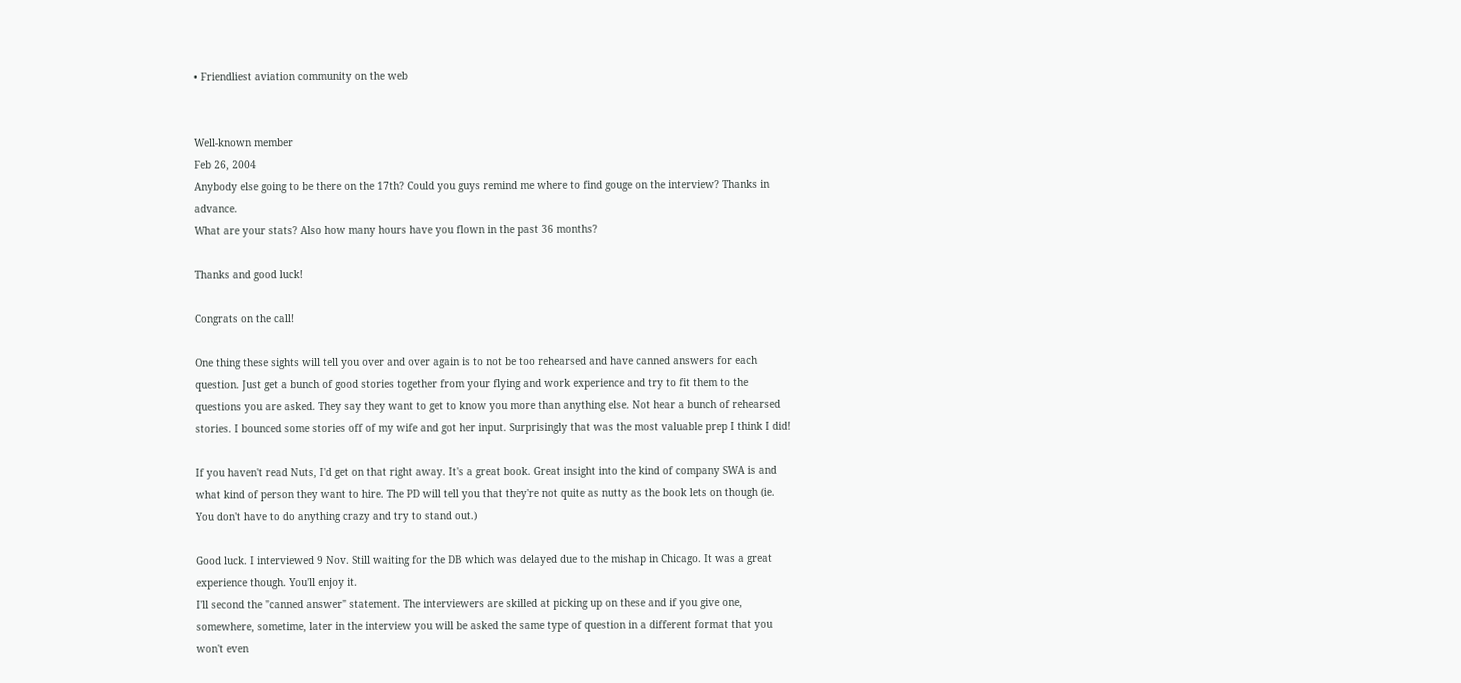• Friendliest aviation community on the web


Well-known member
Feb 26, 2004
Anybody else going to be there on the 17th? Could you guys remind me where to find gouge on the interview? Thanks in advance.
What are your stats? Also how many hours have you flown in the past 36 months?

Thanks and good luck!

Congrats on the call!

One thing these sights will tell you over and over again is to not be too rehearsed and have canned answers for each question. Just get a bunch of good stories together from your flying and work experience and try to fit them to the questions you are asked. They say they want to get to know you more than anything else. Not hear a bunch of rehearsed stories. I bounced some stories off of my wife and got her input. Surprisingly that was the most valuable prep I think I did!

If you haven't read Nuts, I'd get on that right away. It's a great book. Great insight into the kind of company SWA is and what kind of person they want to hire. The PD will tell you that they're not quite as nutty as the book lets on though (ie. You don't have to do anything crazy and try to stand out.)

Good luck. I interviewed 9 Nov. Still waiting for the DB which was delayed due to the mishap in Chicago. It was a great experience though. You'll enjoy it.
I'll second the "canned answer" statement. The interviewers are skilled at picking up on these and if you give one, somewhere, sometime, later in the interview you will be asked the same type of question in a different format that you won't even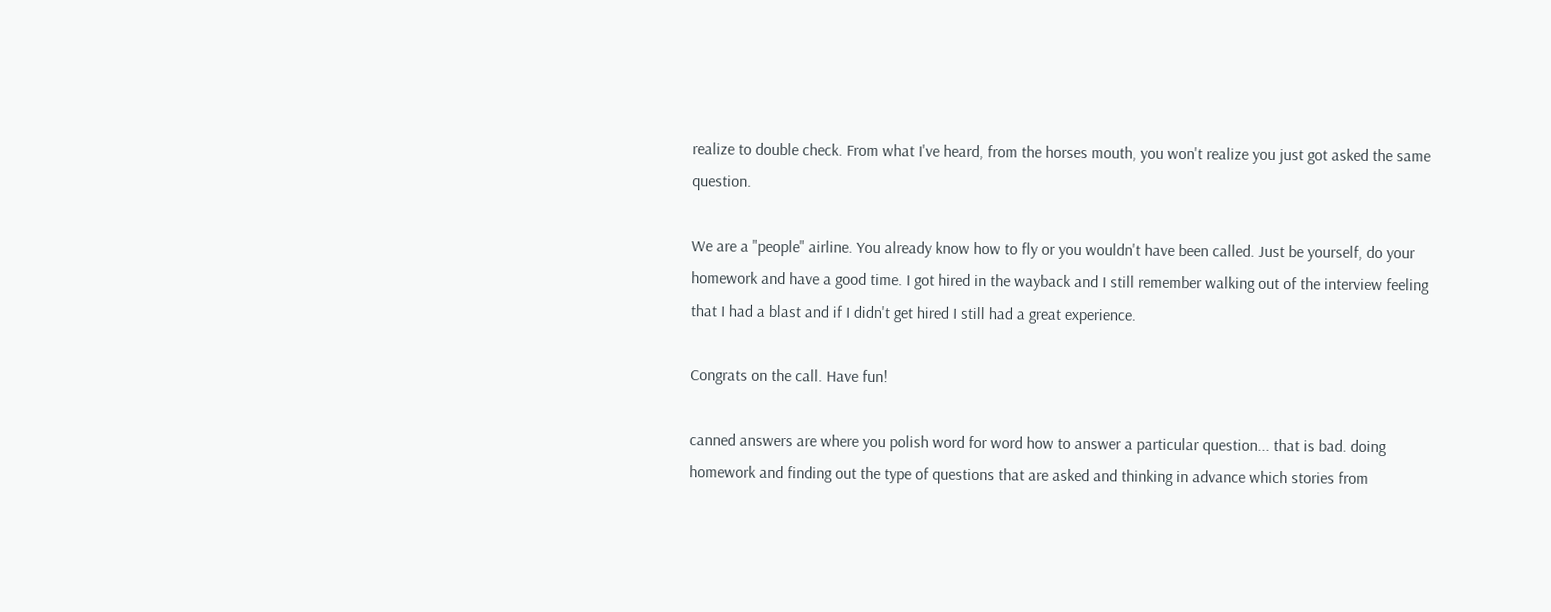realize to double check. From what I've heard, from the horses mouth, you won't realize you just got asked the same question.

We are a "people" airline. You already know how to fly or you wouldn't have been called. Just be yourself, do your homework and have a good time. I got hired in the wayback and I still remember walking out of the interview feeling that I had a blast and if I didn't get hired I still had a great experience.

Congrats on the call. Have fun!

canned answers are where you polish word for word how to answer a particular question... that is bad. doing homework and finding out the type of questions that are asked and thinking in advance which stories from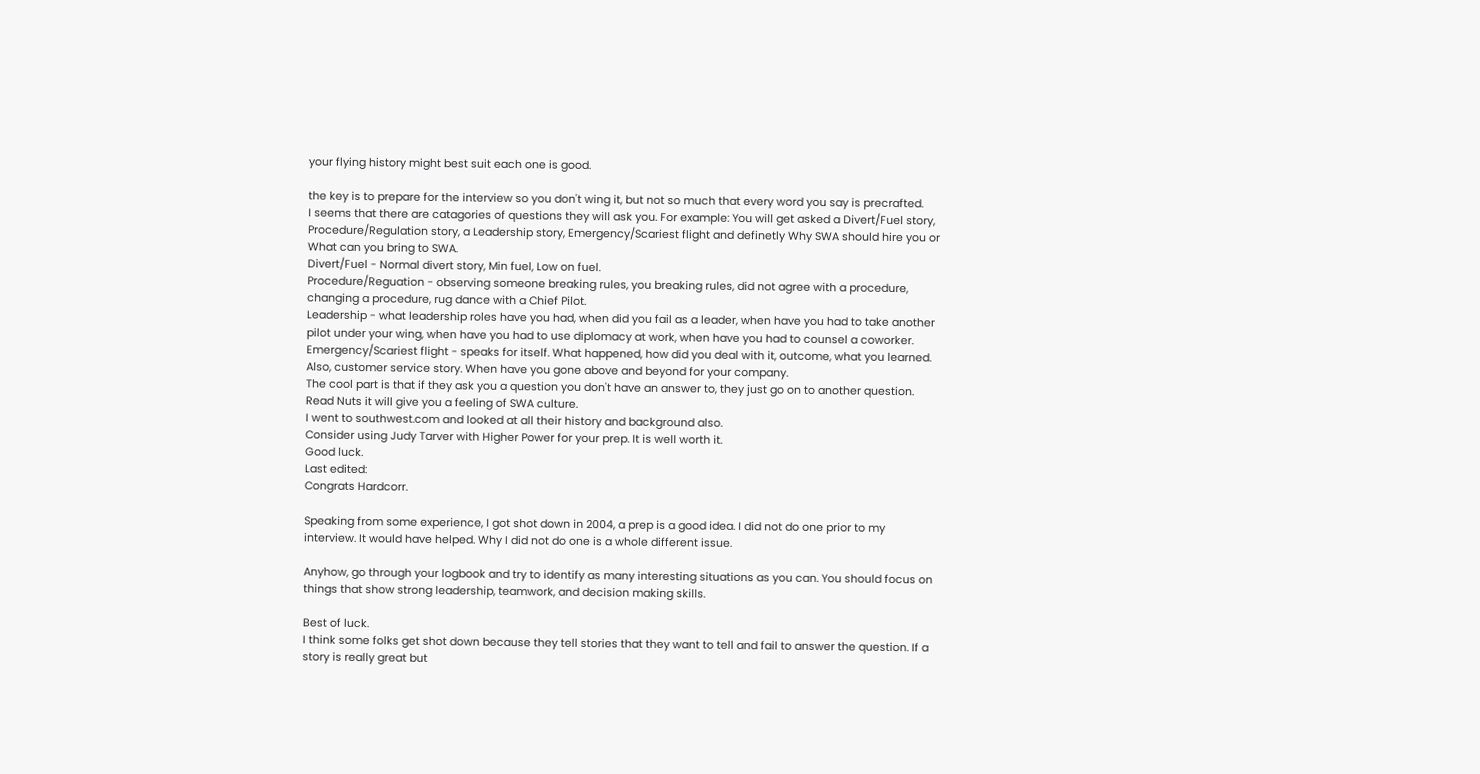your flying history might best suit each one is good.

the key is to prepare for the interview so you don't wing it, but not so much that every word you say is precrafted.
I seems that there are catagories of questions they will ask you. For example: You will get asked a Divert/Fuel story, Procedure/Regulation story, a Leadership story, Emergency/Scariest flight and definetly Why SWA should hire you or What can you bring to SWA.
Divert/Fuel - Normal divert story, Min fuel, Low on fuel.
Procedure/Reguation - observing someone breaking rules, you breaking rules, did not agree with a procedure, changing a procedure, rug dance with a Chief Pilot.
Leadership - what leadership roles have you had, when did you fail as a leader, when have you had to take another pilot under your wing, when have you had to use diplomacy at work, when have you had to counsel a coworker.
Emergency/Scariest flight - speaks for itself. What happened, how did you deal with it, outcome, what you learned.
Also, customer service story. When have you gone above and beyond for your company.
The cool part is that if they ask you a question you don't have an answer to, they just go on to another question.
Read Nuts it will give you a feeling of SWA culture.
I went to southwest.com and looked at all their history and background also.
Consider using Judy Tarver with Higher Power for your prep. It is well worth it.
Good luck.
Last edited:
Congrats Hardcorr.

Speaking from some experience, I got shot down in 2004, a prep is a good idea. I did not do one prior to my interview. It would have helped. Why I did not do one is a whole different issue.

Anyhow, go through your logbook and try to identify as many interesting situations as you can. You should focus on things that show strong leadership, teamwork, and decision making skills.

Best of luck.
I think some folks get shot down because they tell stories that they want to tell and fail to answer the question. If a story is really great but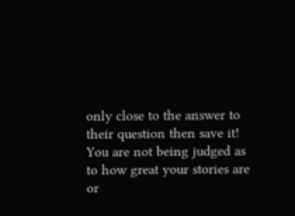only close to the answer to their question then save it! You are not being judged as to how great your stories are or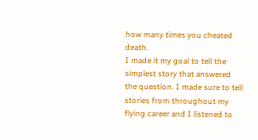how many times you cheated death.
I made it my goal to tell the simplest story that answered the question. I made sure to tell stories from throughout my flying career and I listened to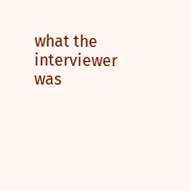what the interviewer was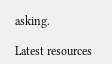asking.

Latest resources